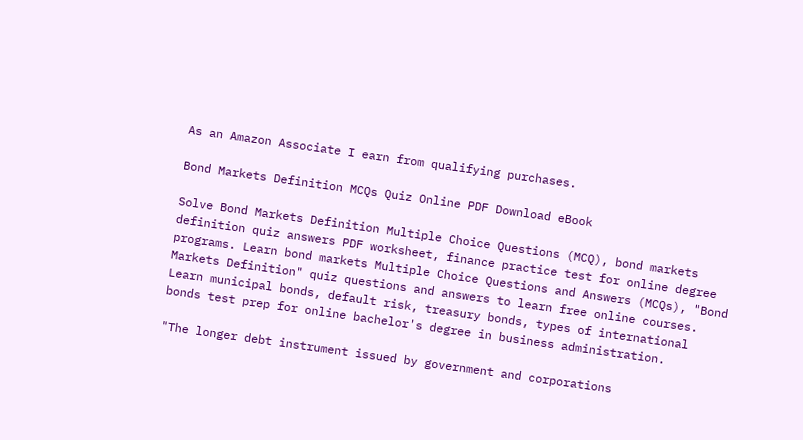As an Amazon Associate I earn from qualifying purchases.

Bond Markets Definition MCQs Quiz Online PDF Download eBook

Solve Bond Markets Definition Multiple Choice Questions (MCQ), bond markets definition quiz answers PDF worksheet, finance practice test for online degree programs. Learn bond markets Multiple Choice Questions and Answers (MCQs), "Bond Markets Definition" quiz questions and answers to learn free online courses. Learn municipal bonds, default risk, treasury bonds, types of international bonds test prep for online bachelor's degree in business administration.

"The longer debt instrument issued by government and corporations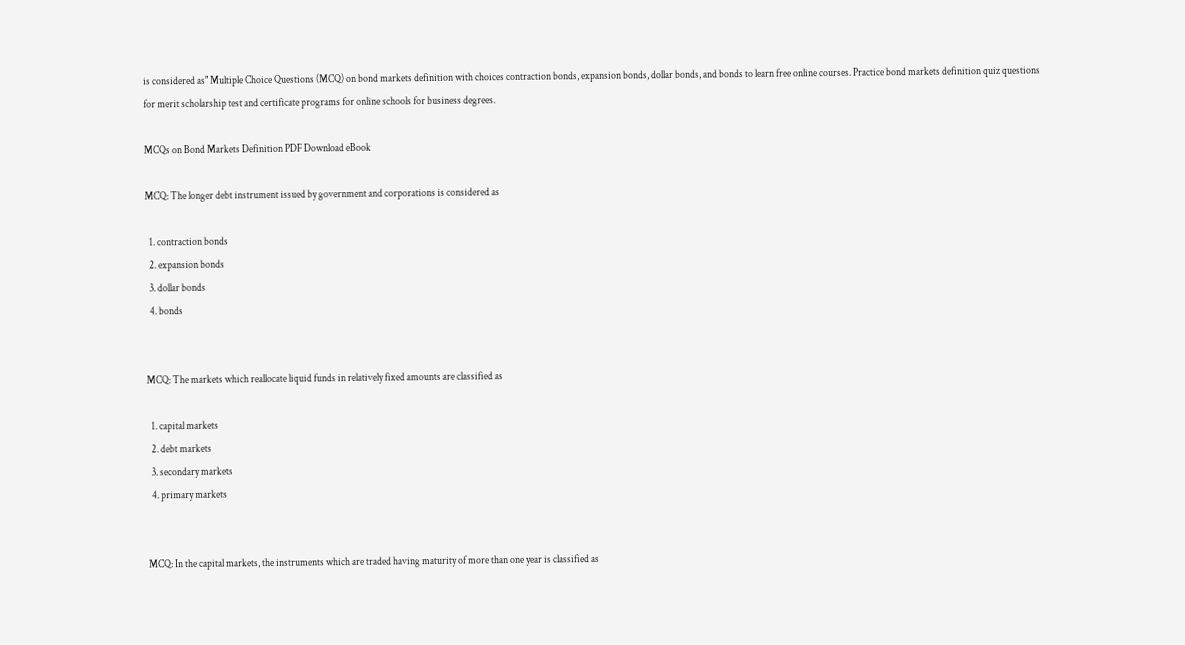is considered as" Multiple Choice Questions (MCQ) on bond markets definition with choices contraction bonds, expansion bonds, dollar bonds, and bonds to learn free online courses. Practice bond markets definition quiz questions for merit scholarship test and certificate programs for online schools for business degrees.

MCQs on Bond Markets Definition PDF Download eBook

MCQ: The longer debt instrument issued by government and corporations is considered as

  1. contraction bonds
  2. expansion bonds
  3. dollar bonds
  4. bonds


MCQ: The markets which reallocate liquid funds in relatively fixed amounts are classified as

  1. capital markets
  2. debt markets
  3. secondary markets
  4. primary markets


MCQ: In the capital markets, the instruments which are traded having maturity of more than one year is classified as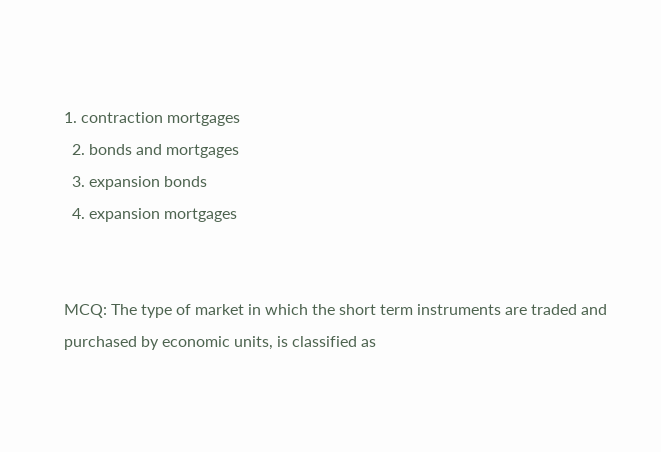1. contraction mortgages
  2. bonds and mortgages
  3. expansion bonds
  4. expansion mortgages


MCQ: The type of market in which the short term instruments are traded and purchased by economic units, is classified as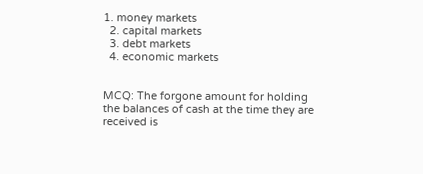1. money markets
  2. capital markets
  3. debt markets
  4. economic markets


MCQ: The forgone amount for holding the balances of cash at the time they are received is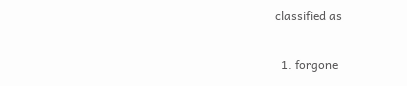classified as

  1. forgone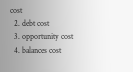cost
  2. debt cost
  3. opportunity cost
  4. balances cost